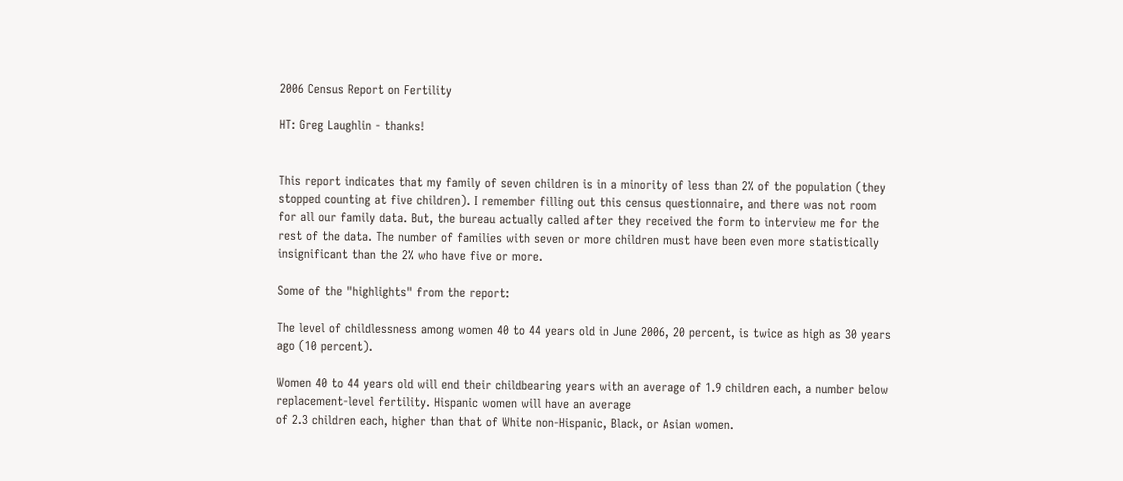2006 Census Report on Fertility

HT: Greg Laughlin - thanks!


This report indicates that my family of seven children is in a minority of less than 2% of the population (they stopped counting at five children). I remember filling out this census questionnaire, and there was not room for all our family data. But, the bureau actually called after they received the form to interview me for the rest of the data. The number of families with seven or more children must have been even more statistically insignificant than the 2% who have five or more.

Some of the "highlights" from the report:

The level of childlessness among women 40 to 44 years old in June 2006, 20 percent, is twice as high as 30 years ago (10 percent).

Women 40 to 44 years old will end their childbearing years with an average of 1.9 children each, a number below replacement-level fertility. Hispanic women will have an average
of 2.3 children each, higher than that of White non-Hispanic, Black, or Asian women.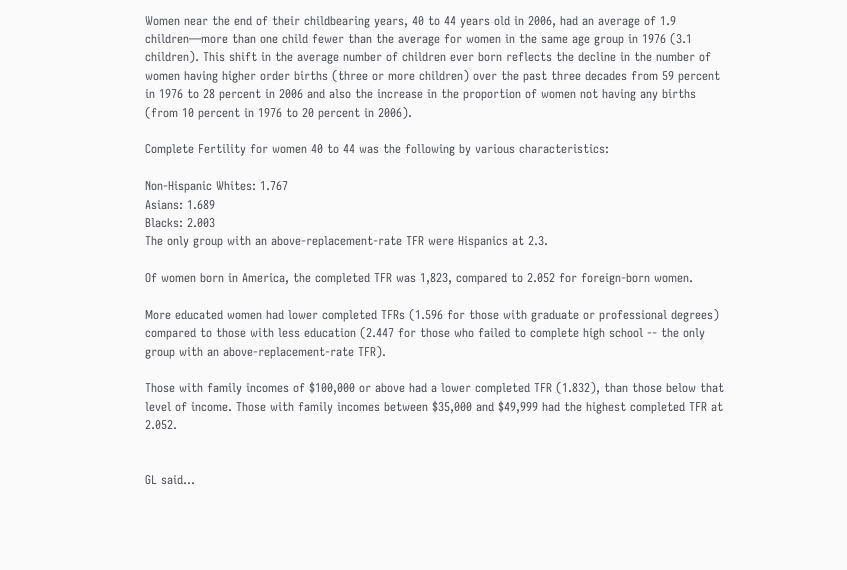Women near the end of their childbearing years, 40 to 44 years old in 2006, had an average of 1.9 children—more than one child fewer than the average for women in the same age group in 1976 (3.1 children). This shift in the average number of children ever born reflects the decline in the number of women having higher order births (three or more children) over the past three decades from 59 percent in 1976 to 28 percent in 2006 and also the increase in the proportion of women not having any births (from 10 percent in 1976 to 20 percent in 2006).

Complete Fertility for women 40 to 44 was the following by various characteristics:

Non-Hispanic Whites: 1.767
Asians: 1.689
Blacks: 2.003
The only group with an above-replacement-rate TFR were Hispanics at 2.3.

Of women born in America, the completed TFR was 1,823, compared to 2.052 for foreign-born women.

More educated women had lower completed TFRs (1.596 for those with graduate or professional degrees) compared to those with less education (2.447 for those who failed to complete high school -- the only group with an above-replacement-rate TFR).

Those with family incomes of $100,000 or above had a lower completed TFR (1.832), than those below that level of income. Those with family incomes between $35,000 and $49,999 had the highest completed TFR at 2.052.


GL said...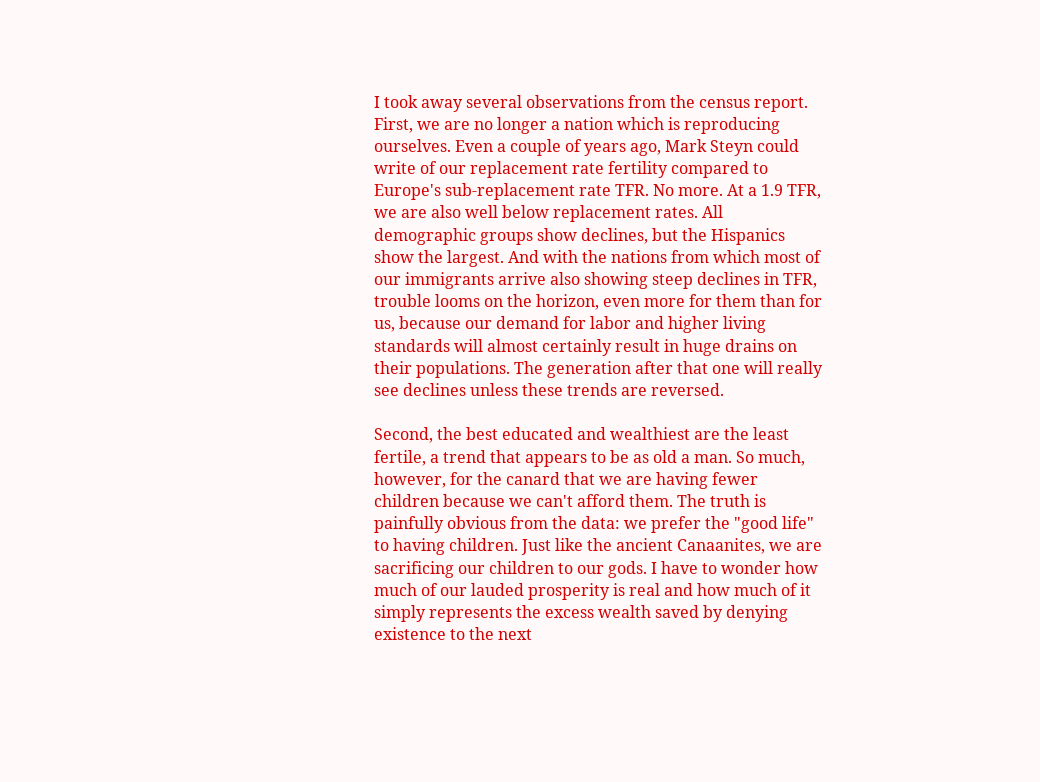I took away several observations from the census report. First, we are no longer a nation which is reproducing ourselves. Even a couple of years ago, Mark Steyn could write of our replacement rate fertility compared to Europe's sub-replacement rate TFR. No more. At a 1.9 TFR, we are also well below replacement rates. All demographic groups show declines, but the Hispanics show the largest. And with the nations from which most of our immigrants arrive also showing steep declines in TFR, trouble looms on the horizon, even more for them than for us, because our demand for labor and higher living standards will almost certainly result in huge drains on their populations. The generation after that one will really see declines unless these trends are reversed.

Second, the best educated and wealthiest are the least fertile, a trend that appears to be as old a man. So much, however, for the canard that we are having fewer children because we can't afford them. The truth is painfully obvious from the data: we prefer the "good life" to having children. Just like the ancient Canaanites, we are sacrificing our children to our gods. I have to wonder how much of our lauded prosperity is real and how much of it simply represents the excess wealth saved by denying existence to the next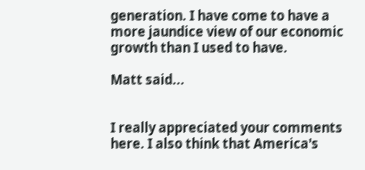generation. I have come to have a more jaundice view of our economic growth than I used to have.

Matt said...


I really appreciated your comments here. I also think that America's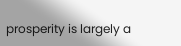prosperity is largely a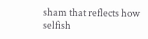sham that reflects how selfish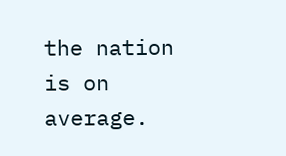the nation is on average.